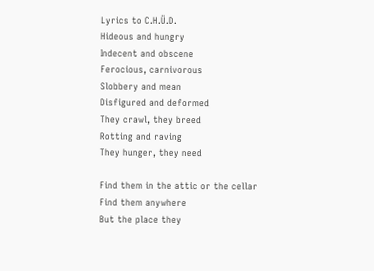Lyrics to C.H.Ü.D.
Hideous and hungry
Indecent and obscene
Ferocious, carnivorous
Slobbery and mean
Disfigured and deformed
They crawl, they breed
Rotting and raving
They hunger, they need

Find them in the attic or the cellar
Find them anywhere
But the place they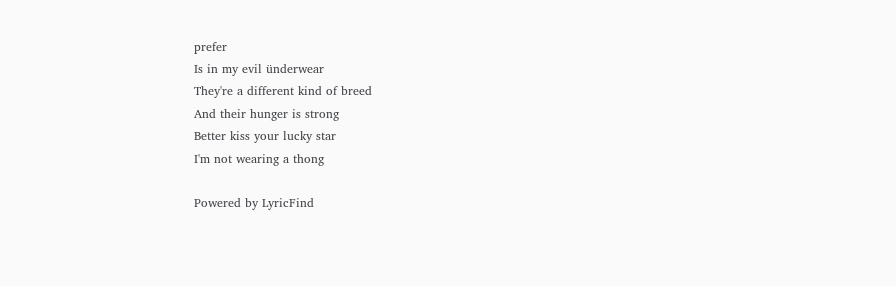prefer
Is in my evil ünderwear
They're a different kind of breed
And their hunger is strong
Better kiss your lucky star
I'm not wearing a thong

Powered by LyricFind